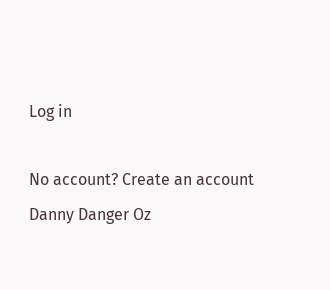Log in

No account? Create an account
Danny Danger Oz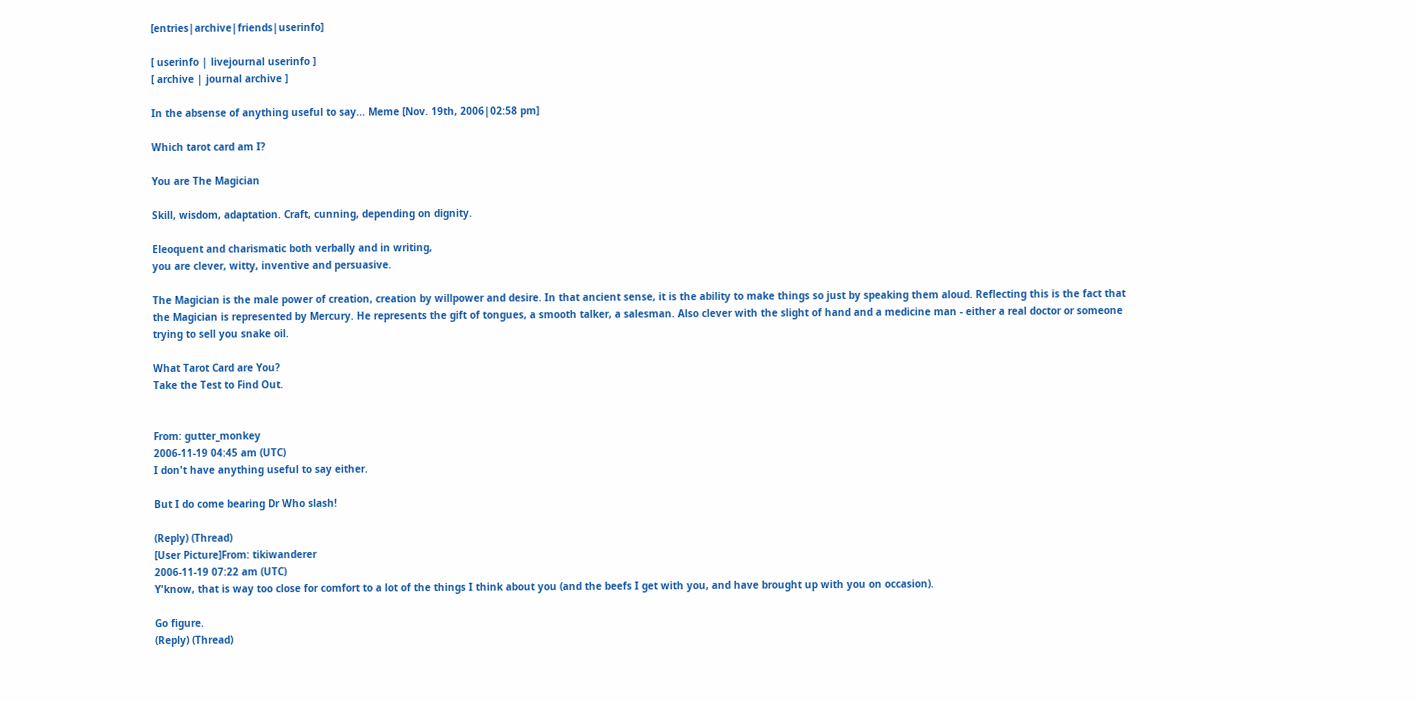[entries|archive|friends|userinfo]

[ userinfo | livejournal userinfo ]
[ archive | journal archive ]

In the absense of anything useful to say... Meme [Nov. 19th, 2006|02:58 pm]

Which tarot card am I?

You are The Magician

Skill, wisdom, adaptation. Craft, cunning, depending on dignity.

Eleoquent and charismatic both verbally and in writing,
you are clever, witty, inventive and persuasive.

The Magician is the male power of creation, creation by willpower and desire. In that ancient sense, it is the ability to make things so just by speaking them aloud. Reflecting this is the fact that the Magician is represented by Mercury. He represents the gift of tongues, a smooth talker, a salesman. Also clever with the slight of hand and a medicine man - either a real doctor or someone trying to sell you snake oil.

What Tarot Card are You?
Take the Test to Find Out.


From: gutter_monkey
2006-11-19 04:45 am (UTC)
I don't have anything useful to say either.

But I do come bearing Dr Who slash!

(Reply) (Thread)
[User Picture]From: tikiwanderer
2006-11-19 07:22 am (UTC)
Y'know, that is way too close for comfort to a lot of the things I think about you (and the beefs I get with you, and have brought up with you on occasion).

Go figure.
(Reply) (Thread)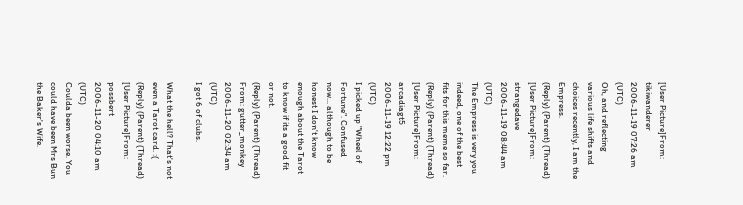[User Picture]From: tikiwanderer
2006-11-19 07:26 am (UTC)
Oh, and reflecting various life shifts and choices recently, I am the Empress.
(Reply) (Parent) (Thread)
[User Picture]From: strangedave
2006-11-19 08:44 am (UTC)
The Empress is very you indeed, one of the best fits for this meme so far.
(Reply) (Parent) (Thread)
[User Picture]From: arcadiagt5
2006-11-19 12:22 pm (UTC)
I picked up "Wheel of Fortune". Confused now... although to be honest I don't know enough about the Tarot to know if its a good fit or not.
(Reply) (Parent) (Thread)
From: gutter_monkey
2006-11-20 02:34 am (UTC)
I got 6 of clubs.

What the hell? That's not even a Tarot card. :(
(Reply) (Parent) (Thread)
[User Picture]From: possbert
2006-11-20 04:10 am (UTC)
Coulda been worse. You could have been Mrs Bun the Baker's Wife.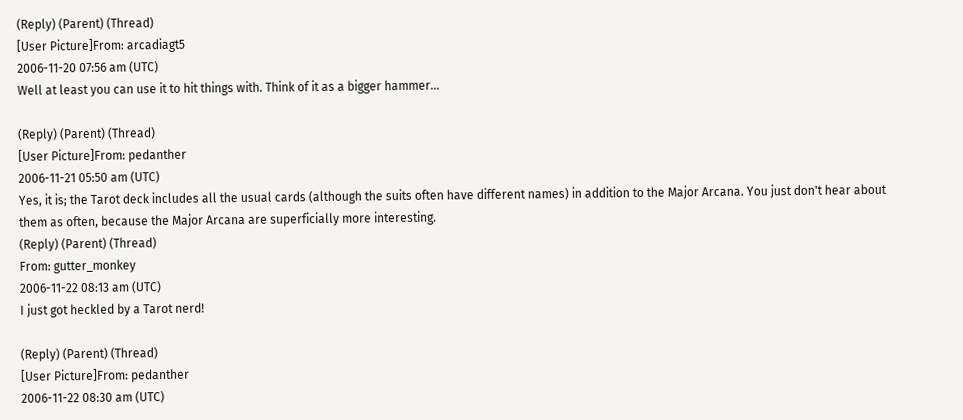(Reply) (Parent) (Thread)
[User Picture]From: arcadiagt5
2006-11-20 07:56 am (UTC)
Well at least you can use it to hit things with. Think of it as a bigger hammer...

(Reply) (Parent) (Thread)
[User Picture]From: pedanther
2006-11-21 05:50 am (UTC)
Yes, it is; the Tarot deck includes all the usual cards (although the suits often have different names) in addition to the Major Arcana. You just don't hear about them as often, because the Major Arcana are superficially more interesting.
(Reply) (Parent) (Thread)
From: gutter_monkey
2006-11-22 08:13 am (UTC)
I just got heckled by a Tarot nerd!

(Reply) (Parent) (Thread)
[User Picture]From: pedanther
2006-11-22 08:30 am (UTC)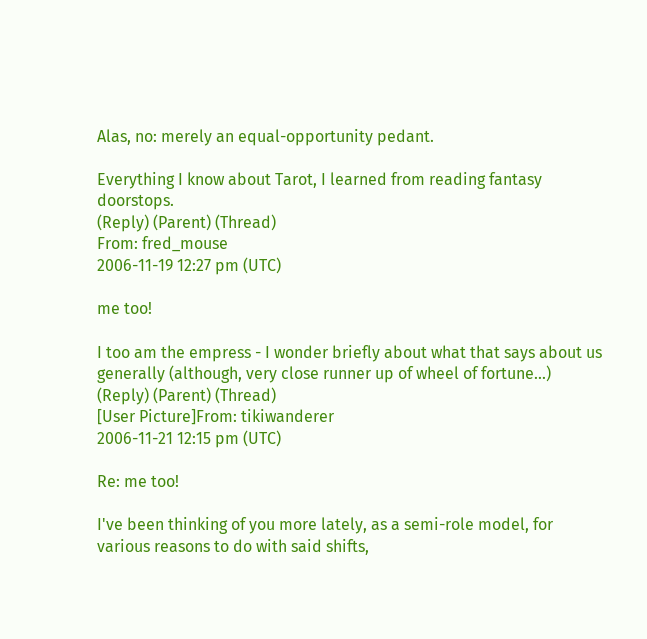Alas, no: merely an equal-opportunity pedant.

Everything I know about Tarot, I learned from reading fantasy doorstops.
(Reply) (Parent) (Thread)
From: fred_mouse
2006-11-19 12:27 pm (UTC)

me too!

I too am the empress - I wonder briefly about what that says about us generally (although, very close runner up of wheel of fortune...)
(Reply) (Parent) (Thread)
[User Picture]From: tikiwanderer
2006-11-21 12:15 pm (UTC)

Re: me too!

I've been thinking of you more lately, as a semi-role model, for various reasons to do with said shifts,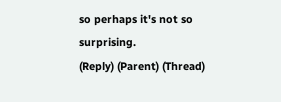so perhaps it's not so surprising.
(Reply) (Parent) (Thread)